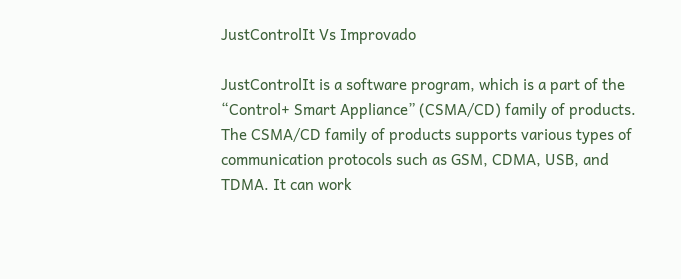JustControlIt Vs Improvado

JustControlIt is a software program, which is a part of the “Control+ Smart Appliance” (CSMA/CD) family of products. The CSMA/CD family of products supports various types of communication protocols such as GSM, CDMA, USB, and TDMA. It can work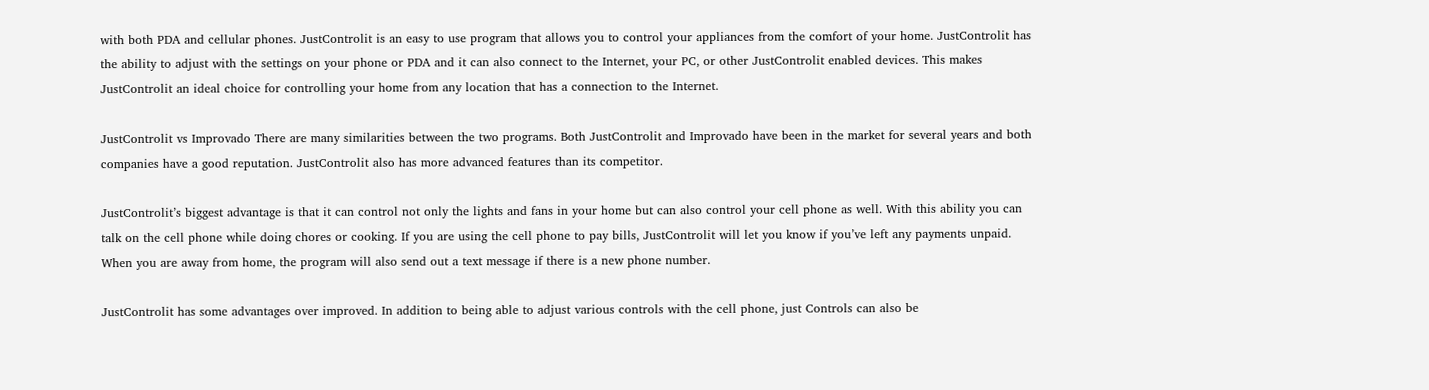with both PDA and cellular phones. JustControlit is an easy to use program that allows you to control your appliances from the comfort of your home. JustControlit has the ability to adjust with the settings on your phone or PDA and it can also connect to the Internet, your PC, or other JustControlit enabled devices. This makes JustControlit an ideal choice for controlling your home from any location that has a connection to the Internet.

JustControlit vs Improvado There are many similarities between the two programs. Both JustControlit and Improvado have been in the market for several years and both companies have a good reputation. JustControlit also has more advanced features than its competitor.

JustControlit’s biggest advantage is that it can control not only the lights and fans in your home but can also control your cell phone as well. With this ability you can talk on the cell phone while doing chores or cooking. If you are using the cell phone to pay bills, JustControlit will let you know if you’ve left any payments unpaid. When you are away from home, the program will also send out a text message if there is a new phone number.

JustControlit has some advantages over improved. In addition to being able to adjust various controls with the cell phone, just Controls can also be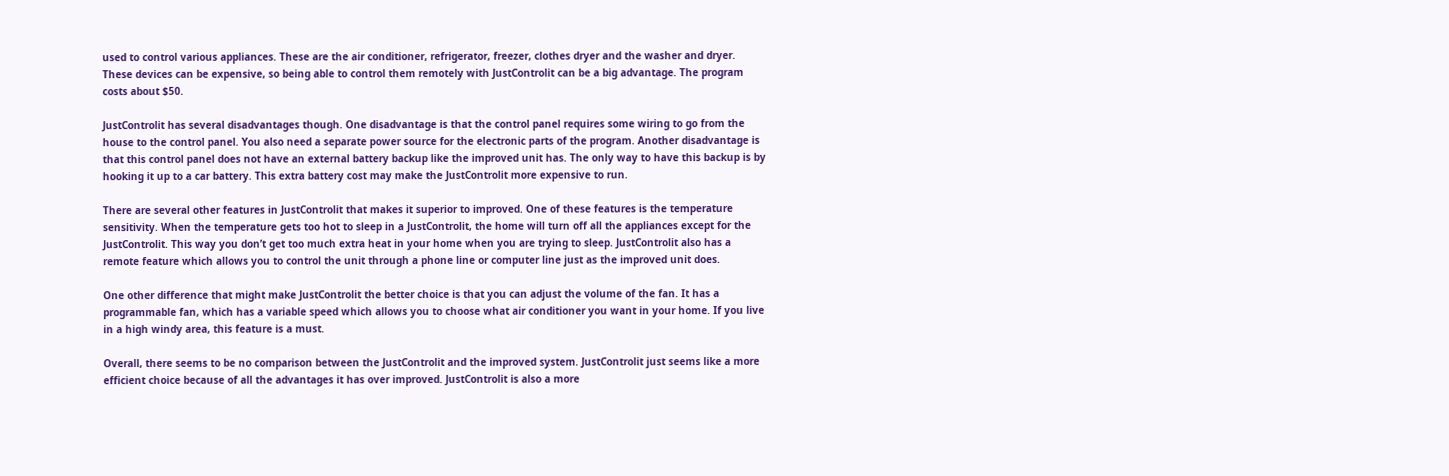used to control various appliances. These are the air conditioner, refrigerator, freezer, clothes dryer and the washer and dryer. These devices can be expensive, so being able to control them remotely with JustControlit can be a big advantage. The program costs about $50.

JustControlit has several disadvantages though. One disadvantage is that the control panel requires some wiring to go from the house to the control panel. You also need a separate power source for the electronic parts of the program. Another disadvantage is that this control panel does not have an external battery backup like the improved unit has. The only way to have this backup is by hooking it up to a car battery. This extra battery cost may make the JustControlit more expensive to run.

There are several other features in JustControlit that makes it superior to improved. One of these features is the temperature sensitivity. When the temperature gets too hot to sleep in a JustControlit, the home will turn off all the appliances except for the JustControlit. This way you don’t get too much extra heat in your home when you are trying to sleep. JustControlit also has a remote feature which allows you to control the unit through a phone line or computer line just as the improved unit does.

One other difference that might make JustControlit the better choice is that you can adjust the volume of the fan. It has a programmable fan, which has a variable speed which allows you to choose what air conditioner you want in your home. If you live in a high windy area, this feature is a must.

Overall, there seems to be no comparison between the JustControlit and the improved system. JustControlit just seems like a more efficient choice because of all the advantages it has over improved. JustControlit is also a more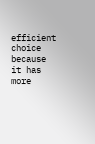efficient choice because it has more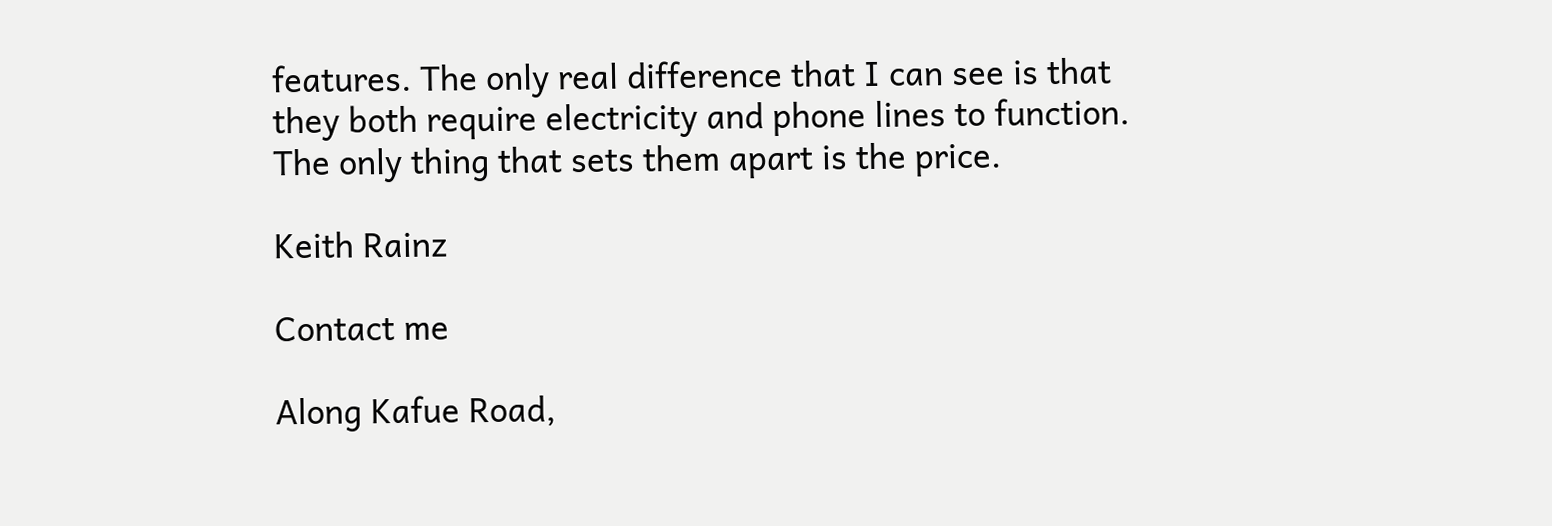features. The only real difference that I can see is that they both require electricity and phone lines to function. The only thing that sets them apart is the price.

Keith Rainz

Contact me

Along Kafue Road,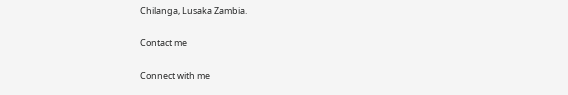Chilanga, Lusaka Zambia.

Contact me

Connect with me